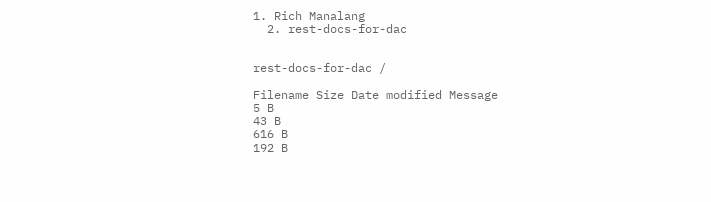1. Rich Manalang
  2. rest-docs-for-dac


rest-docs-for-dac /

Filename Size Date modified Message
5 B
43 B
616 B
192 B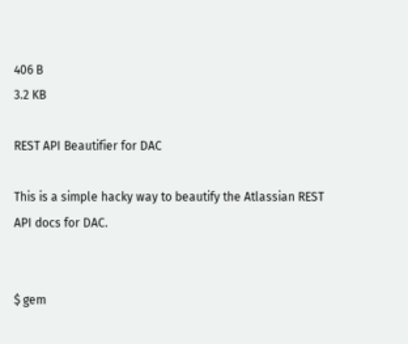406 B
3.2 KB

REST API Beautifier for DAC

This is a simple hacky way to beautify the Atlassian REST API docs for DAC.


$ gem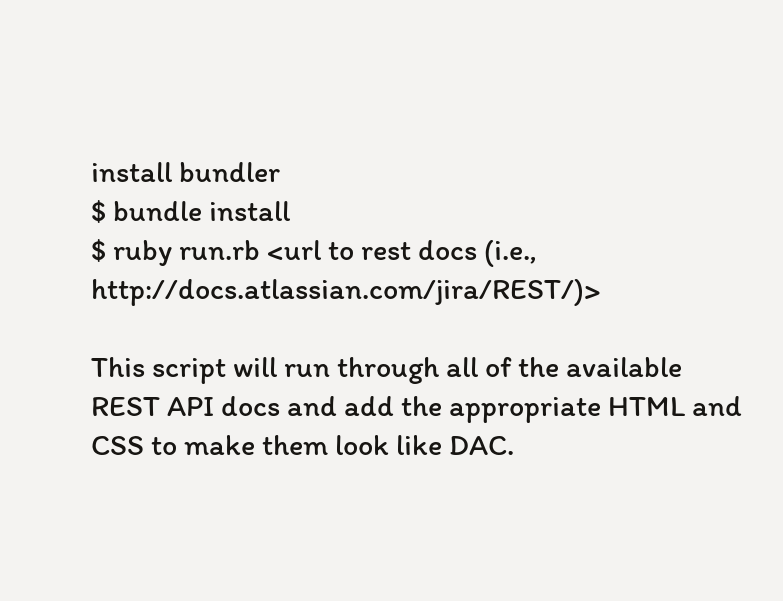install bundler
$ bundle install
$ ruby run.rb <url to rest docs (i.e., http://docs.atlassian.com/jira/REST/)>

This script will run through all of the available REST API docs and add the appropriate HTML and CSS to make them look like DAC.